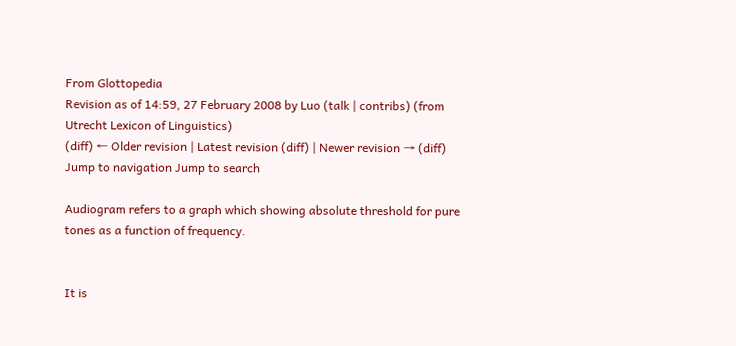From Glottopedia
Revision as of 14:59, 27 February 2008 by Luo (talk | contribs) (from Utrecht Lexicon of Linguistics)
(diff) ← Older revision | Latest revision (diff) | Newer revision → (diff)
Jump to navigation Jump to search

Audiogram refers to a graph which showing absolute threshold for pure tones as a function of frequency.


It is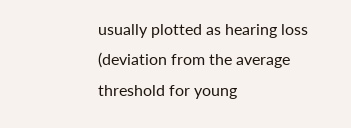usually plotted as hearing loss (deviation from the average threshold for young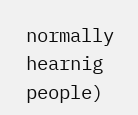normally hearnig people)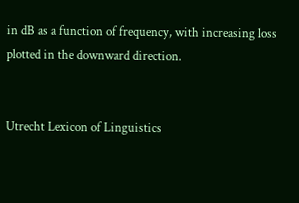in dB as a function of frequency, with increasing loss plotted in the downward direction.


Utrecht Lexicon of Linguistics